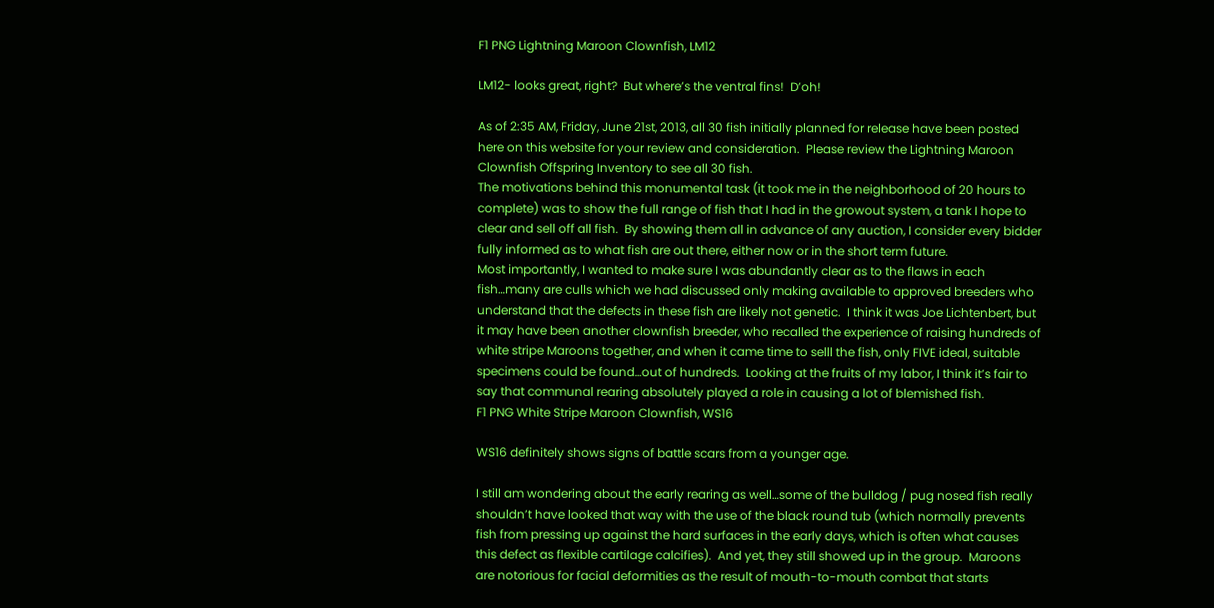F1 PNG Lightning Maroon Clownfish, LM12

LM12- looks great, right?  But where’s the ventral fins!  D’oh!

As of 2:35 AM, Friday, June 21st, 2013, all 30 fish initially planned for release have been posted here on this website for your review and consideration.  Please review the Lightning Maroon Clownfish Offspring Inventory to see all 30 fish.
The motivations behind this monumental task (it took me in the neighborhood of 20 hours to complete) was to show the full range of fish that I had in the growout system, a tank I hope to clear and sell off all fish.  By showing them all in advance of any auction, I consider every bidder fully informed as to what fish are out there, either now or in the short term future.
Most importantly, I wanted to make sure I was abundantly clear as to the flaws in each fish…many are culls which we had discussed only making available to approved breeders who understand that the defects in these fish are likely not genetic.  I think it was Joe Lichtenbert, but it may have been another clownfish breeder, who recalled the experience of raising hundreds of white stripe Maroons together, and when it came time to selll the fish, only FIVE ideal, suitable specimens could be found…out of hundreds.  Looking at the fruits of my labor, I think it’s fair to say that communal rearing absolutely played a role in causing a lot of blemished fish.
F1 PNG White Stripe Maroon Clownfish, WS16

WS16 definitely shows signs of battle scars from a younger age.

I still am wondering about the early rearing as well…some of the bulldog / pug nosed fish really shouldn’t have looked that way with the use of the black round tub (which normally prevents fish from pressing up against the hard surfaces in the early days, which is often what causes this defect as flexible cartilage calcifies).  And yet, they still showed up in the group.  Maroons are notorious for facial deformities as the result of mouth-to-mouth combat that starts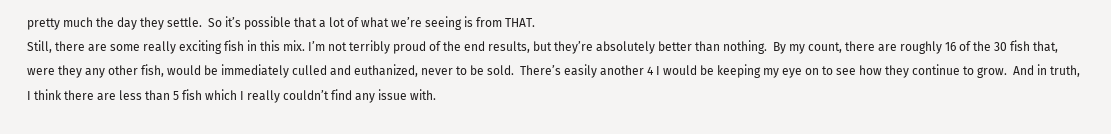pretty much the day they settle.  So it’s possible that a lot of what we’re seeing is from THAT.
Still, there are some really exciting fish in this mix. I’m not terribly proud of the end results, but they’re absolutely better than nothing.  By my count, there are roughly 16 of the 30 fish that, were they any other fish, would be immediately culled and euthanized, never to be sold.  There’s easily another 4 I would be keeping my eye on to see how they continue to grow.  And in truth, I think there are less than 5 fish which I really couldn’t find any issue with.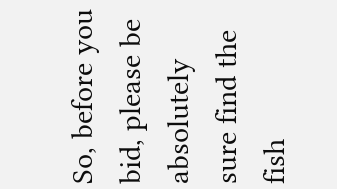So, before you bid, please be absolutely sure find the fish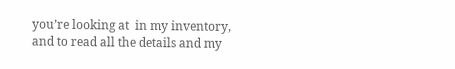you’re looking at  in my inventory, and to read all the details and my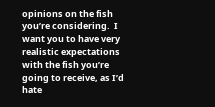opinions on the fish you’re considering.  I want you to have very realistic expectations with the fish you’re going to receive, as I’d hate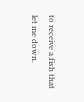to receive a fish that let me down.